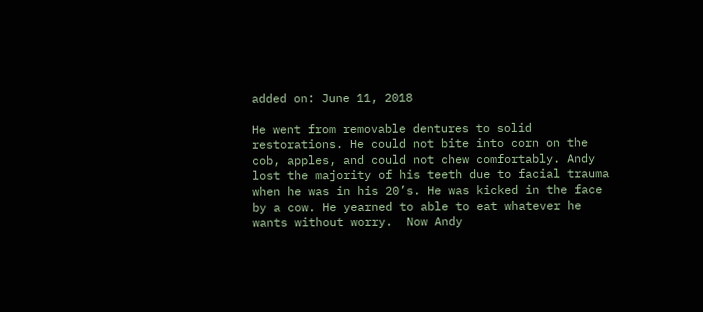added on: June 11, 2018

He went from removable dentures to solid restorations. He could not bite into corn on the cob, apples, and could not chew comfortably. Andy lost the majority of his teeth due to facial trauma when he was in his 20’s. He was kicked in the face by a cow. He yearned to able to eat whatever he wants without worry.  Now Andy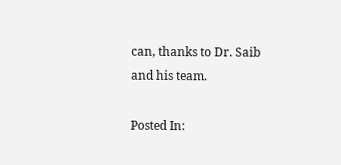can, thanks to Dr. Saib and his team.

Posted In: